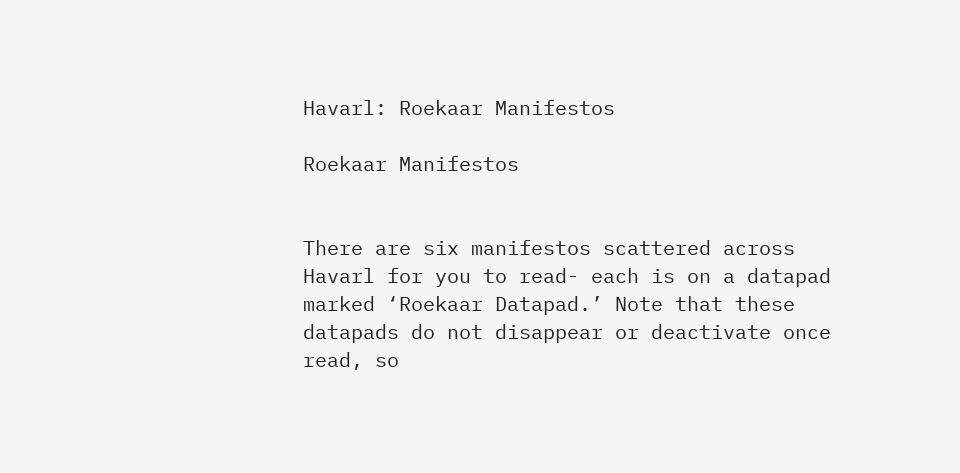Havarl: Roekaar Manifestos

Roekaar Manifestos


There are six manifestos scattered across Havarl for you to read- each is on a datapad marked ‘Roekaar Datapad.’ Note that these datapads do not disappear or deactivate once read, so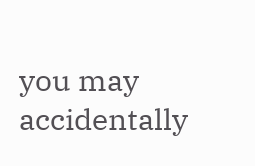you may accidentally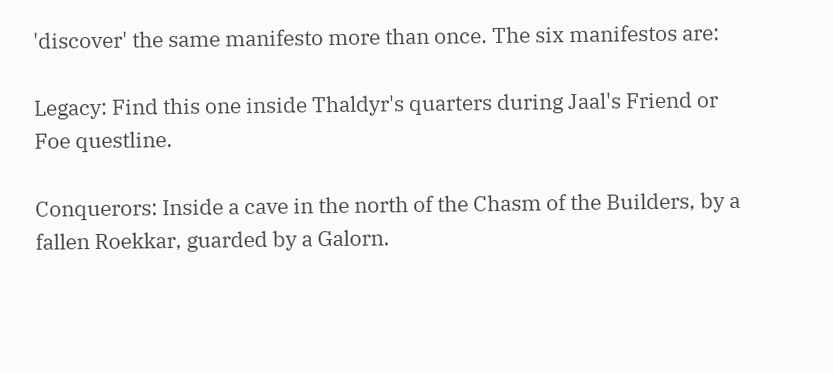'discover' the same manifesto more than once. The six manifestos are:

Legacy: Find this one inside Thaldyr's quarters during Jaal's Friend or Foe questline.

Conquerors: Inside a cave in the north of the Chasm of the Builders, by a fallen Roekkar, guarded by a Galorn.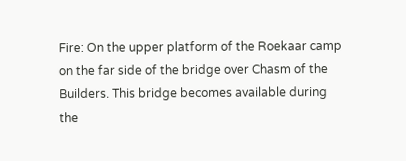Fire: On the upper platform of the Roekaar camp on the far side of the bridge over Chasm of the Builders. This bridge becomes available during the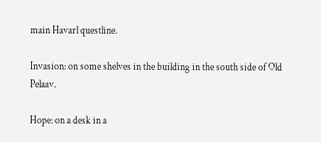main Havarl questline.

Invasion: on some shelves in the building in the south side of Old Pelaav.

Hope: on a desk in a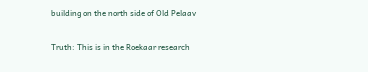building on the north side of Old Pelaav

Truth: This is in the Roekaar research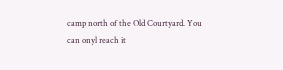camp north of the Old Courtyard. You can onyl reach it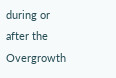during or after the Overgrowth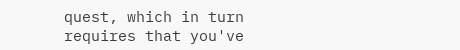quest, which in turn requires that you've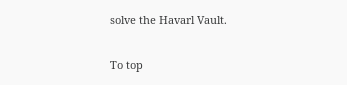solve the Havarl Vault.

To top